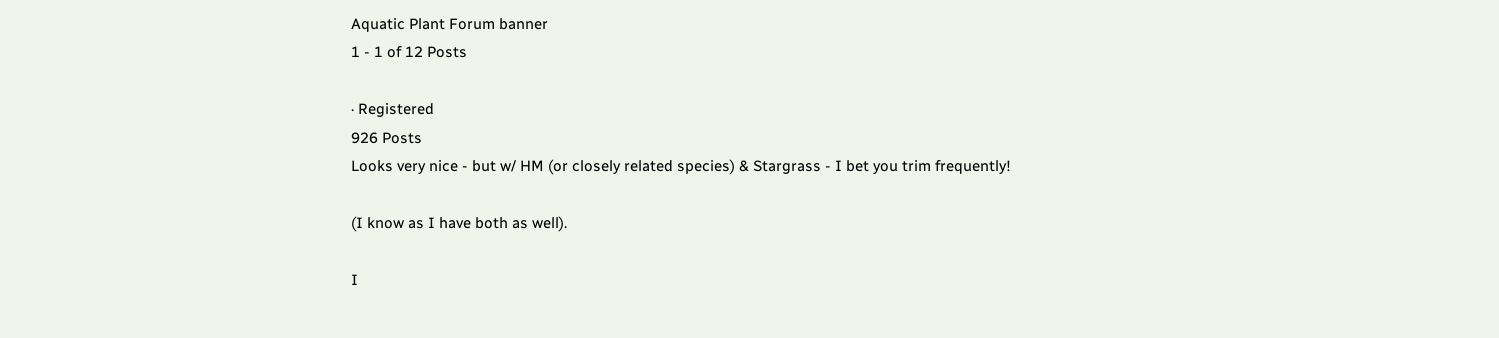Aquatic Plant Forum banner
1 - 1 of 12 Posts

· Registered
926 Posts
Looks very nice - but w/ HM (or closely related species) & Stargrass - I bet you trim frequently!

(I know as I have both as well).

I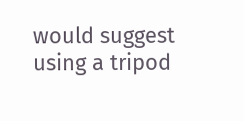would suggest using a tripod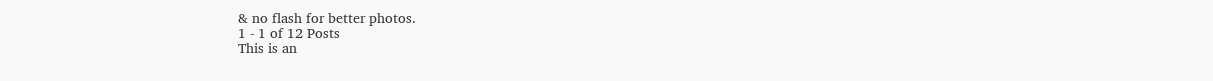& no flash for better photos.
1 - 1 of 12 Posts
This is an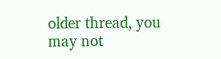older thread, you may not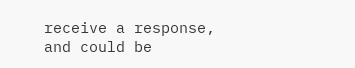receive a response, and could be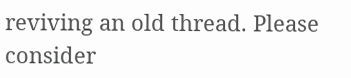reviving an old thread. Please consider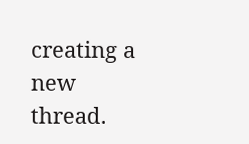creating a new thread.